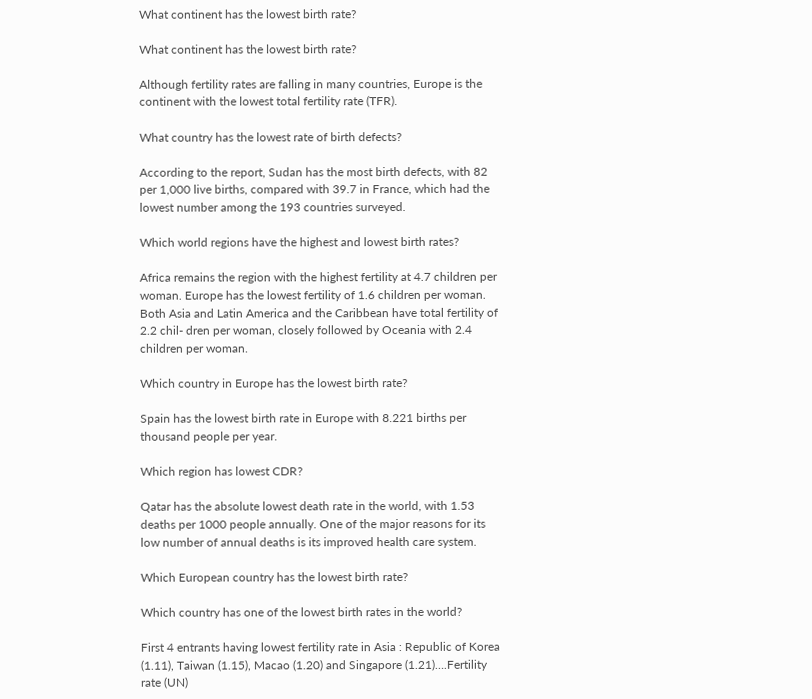What continent has the lowest birth rate?

What continent has the lowest birth rate?

Although fertility rates are falling in many countries, Europe is the continent with the lowest total fertility rate (TFR).

What country has the lowest rate of birth defects?

According to the report, Sudan has the most birth defects, with 82 per 1,000 live births, compared with 39.7 in France, which had the lowest number among the 193 countries surveyed.

Which world regions have the highest and lowest birth rates?

Africa remains the region with the highest fertility at 4.7 children per woman. Europe has the lowest fertility of 1.6 children per woman. Both Asia and Latin America and the Caribbean have total fertility of 2.2 chil- dren per woman, closely followed by Oceania with 2.4 children per woman.

Which country in Europe has the lowest birth rate?

Spain has the lowest birth rate in Europe with 8.221 births per thousand people per year.

Which region has lowest CDR?

Qatar has the absolute lowest death rate in the world, with 1.53 deaths per 1000 people annually. One of the major reasons for its low number of annual deaths is its improved health care system.

Which European country has the lowest birth rate?

Which country has one of the lowest birth rates in the world?

First 4 entrants having lowest fertility rate in Asia : Republic of Korea (1.11), Taiwan (1.15), Macao (1.20) and Singapore (1.21)….Fertility rate (UN)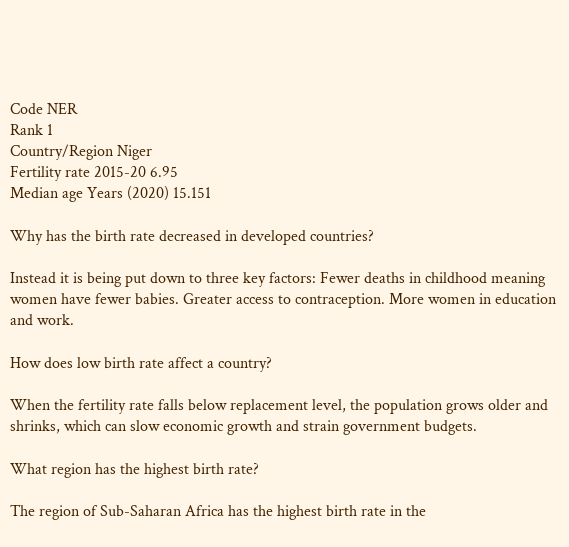Code NER
Rank 1
Country/Region Niger
Fertility rate 2015-20 6.95
Median age Years (2020) 15.151

Why has the birth rate decreased in developed countries?

Instead it is being put down to three key factors: Fewer deaths in childhood meaning women have fewer babies. Greater access to contraception. More women in education and work.

How does low birth rate affect a country?

When the fertility rate falls below replacement level, the population grows older and shrinks, which can slow economic growth and strain government budgets.

What region has the highest birth rate?

The region of Sub-Saharan Africa has the highest birth rate in the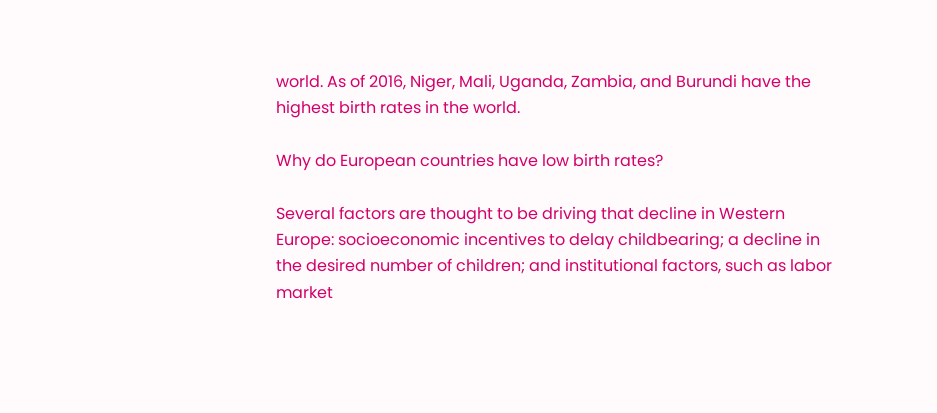world. As of 2016, Niger, Mali, Uganda, Zambia, and Burundi have the highest birth rates in the world.

Why do European countries have low birth rates?

Several factors are thought to be driving that decline in Western Europe: socioeconomic incentives to delay childbearing; a decline in the desired number of children; and institutional factors, such as labor market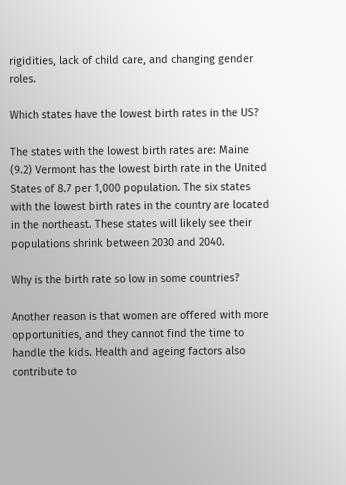rigidities, lack of child care, and changing gender roles.

Which states have the lowest birth rates in the US?

The states with the lowest birth rates are: Maine (9.2) Vermont has the lowest birth rate in the United States of 8.7 per 1,000 population. The six states with the lowest birth rates in the country are located in the northeast. These states will likely see their populations shrink between 2030 and 2040.

Why is the birth rate so low in some countries?

Another reason is that women are offered with more opportunities, and they cannot find the time to handle the kids. Health and ageing factors also contribute to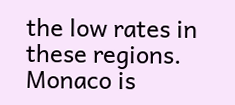the low rates in these regions. Monaco is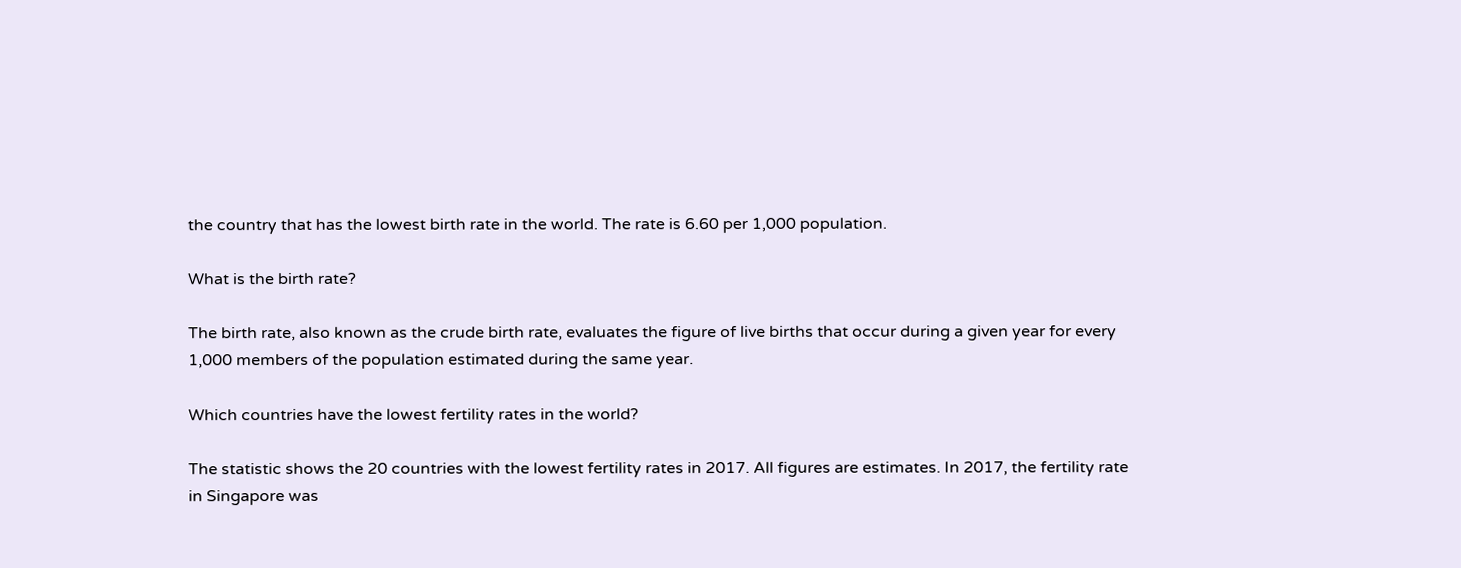the country that has the lowest birth rate in the world. The rate is 6.60 per 1,000 population.

What is the birth rate?

The birth rate, also known as the crude birth rate, evaluates the figure of live births that occur during a given year for every 1,000 members of the population estimated during the same year.

Which countries have the lowest fertility rates in the world?

The statistic shows the 20 countries with the lowest fertility rates in 2017. All figures are estimates. In 2017, the fertility rate in Singapore was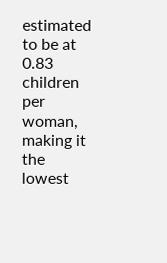estimated to be at 0.83 children per woman, making it the lowest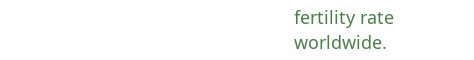fertility rate worldwide.